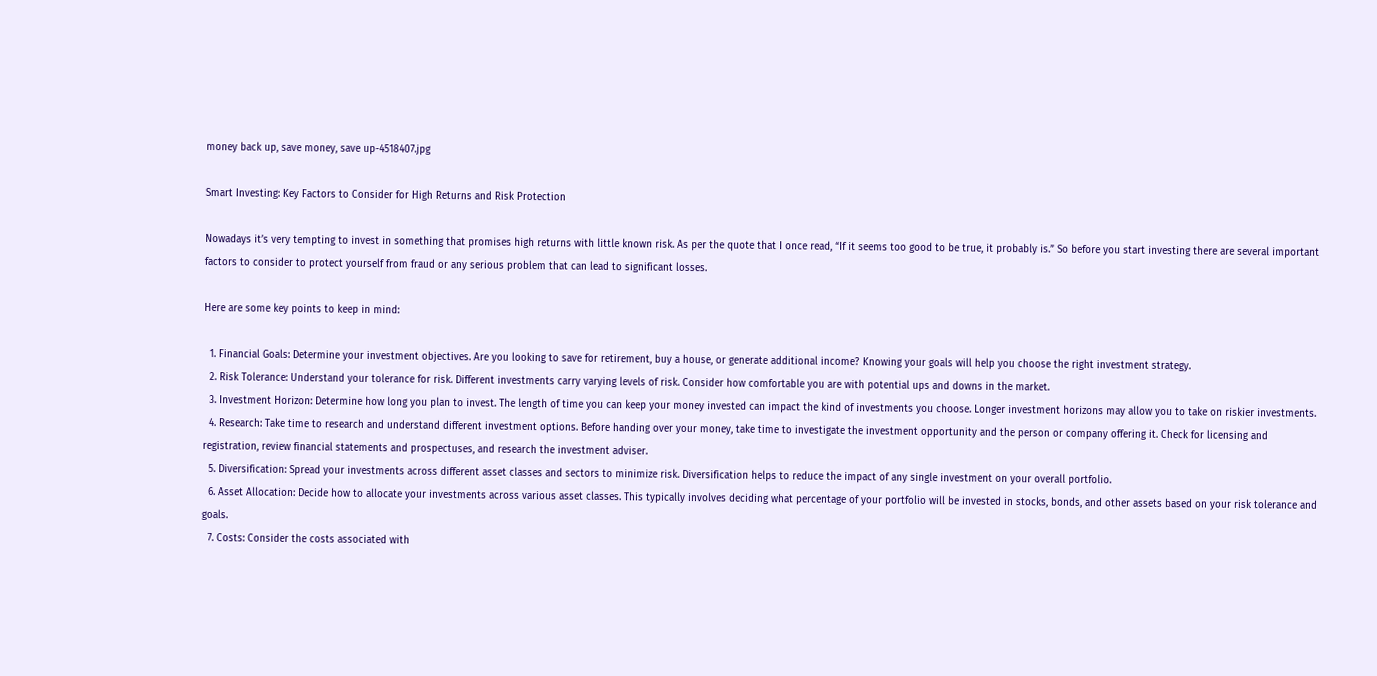money back up, save money, save up-4518407.jpg

Smart Investing: Key Factors to Consider for High Returns and Risk Protection

Nowadays it’s very tempting to invest in something that promises high returns with little known risk. As per the quote that I once read, “If it seems too good to be true, it probably is.” So before you start investing there are several important factors to consider to protect yourself from fraud or any serious problem that can lead to significant losses.

Here are some key points to keep in mind:

  1. Financial Goals: Determine your investment objectives. Are you looking to save for retirement, buy a house, or generate additional income? Knowing your goals will help you choose the right investment strategy.
  2. Risk Tolerance: Understand your tolerance for risk. Different investments carry varying levels of risk. Consider how comfortable you are with potential ups and downs in the market.
  3. Investment Horizon: Determine how long you plan to invest. The length of time you can keep your money invested can impact the kind of investments you choose. Longer investment horizons may allow you to take on riskier investments.
  4. Research: Take time to research and understand different investment options. Before handing over your money, take time to investigate the investment opportunity and the person or company offering it. Check for licensing and registration, review financial statements and prospectuses, and research the investment adviser.
  5. Diversification: Spread your investments across different asset classes and sectors to minimize risk. Diversification helps to reduce the impact of any single investment on your overall portfolio.
  6. Asset Allocation: Decide how to allocate your investments across various asset classes. This typically involves deciding what percentage of your portfolio will be invested in stocks, bonds, and other assets based on your risk tolerance and goals.
  7. Costs: Consider the costs associated with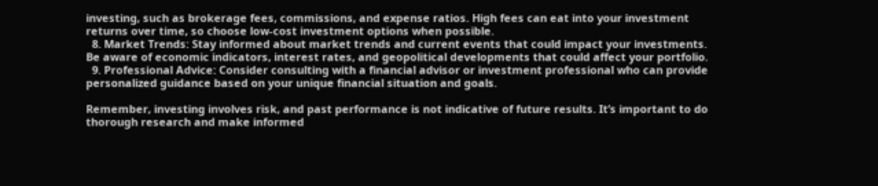investing, such as brokerage fees, commissions, and expense ratios. High fees can eat into your investment returns over time, so choose low-cost investment options when possible.
  8. Market Trends: Stay informed about market trends and current events that could impact your investments. Be aware of economic indicators, interest rates, and geopolitical developments that could affect your portfolio.
  9. Professional Advice: Consider consulting with a financial advisor or investment professional who can provide personalized guidance based on your unique financial situation and goals.

Remember, investing involves risk, and past performance is not indicative of future results. It’s important to do thorough research and make informed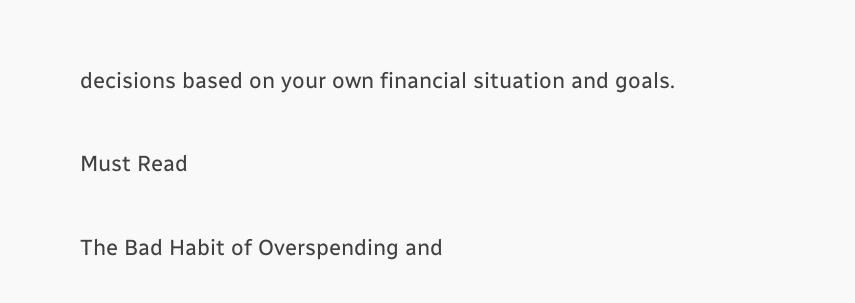decisions based on your own financial situation and goals.

Must Read

The Bad Habit of Overspending and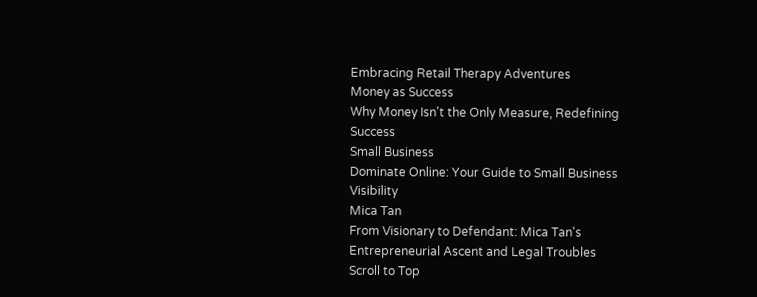Embracing Retail Therapy Adventures
Money as Success
Why Money Isn't the Only Measure, Redefining Success
Small Business
Dominate Online: Your Guide to Small Business Visibility
Mica Tan
From Visionary to Defendant: Mica Tan's Entrepreneurial Ascent and Legal Troubles
Scroll to Top